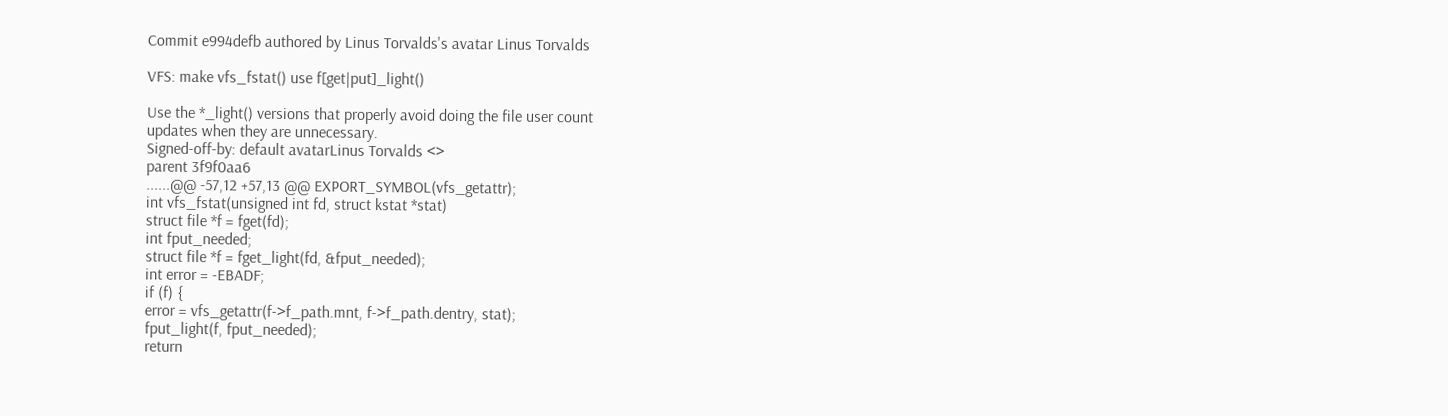Commit e994defb authored by Linus Torvalds's avatar Linus Torvalds

VFS: make vfs_fstat() use f[get|put]_light()

Use the *_light() versions that properly avoid doing the file user count
updates when they are unnecessary.
Signed-off-by: default avatarLinus Torvalds <>
parent 3f9f0aa6
......@@ -57,12 +57,13 @@ EXPORT_SYMBOL(vfs_getattr);
int vfs_fstat(unsigned int fd, struct kstat *stat)
struct file *f = fget(fd);
int fput_needed;
struct file *f = fget_light(fd, &fput_needed);
int error = -EBADF;
if (f) {
error = vfs_getattr(f->f_path.mnt, f->f_path.dentry, stat);
fput_light(f, fput_needed);
return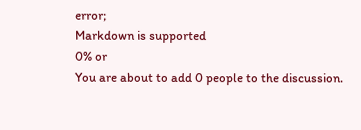error;
Markdown is supported
0% or
You are about to add 0 people to the discussion.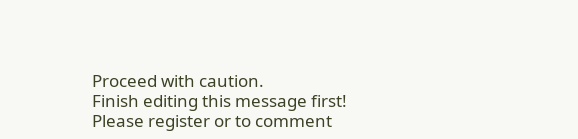Proceed with caution.
Finish editing this message first!
Please register or to comment